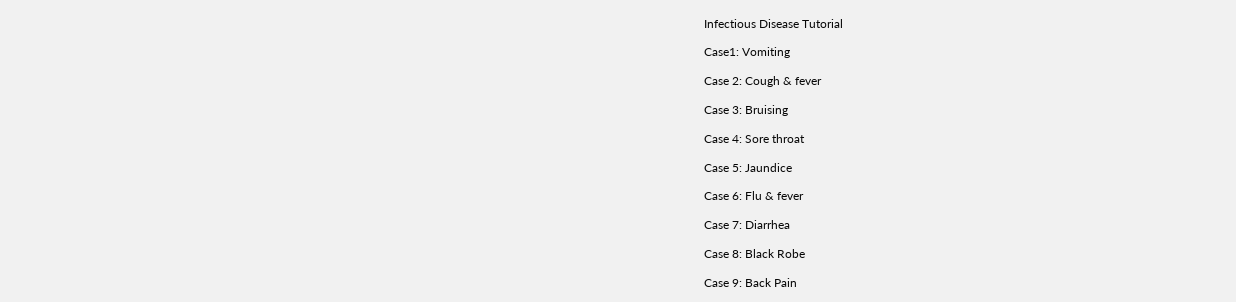Infectious Disease Tutorial

Case1: Vomiting

Case 2: Cough & fever

Case 3: Bruising

Case 4: Sore throat

Case 5: Jaundice

Case 6: Flu & fever

Case 7: Diarrhea

Case 8: Black Robe

Case 9: Back Pain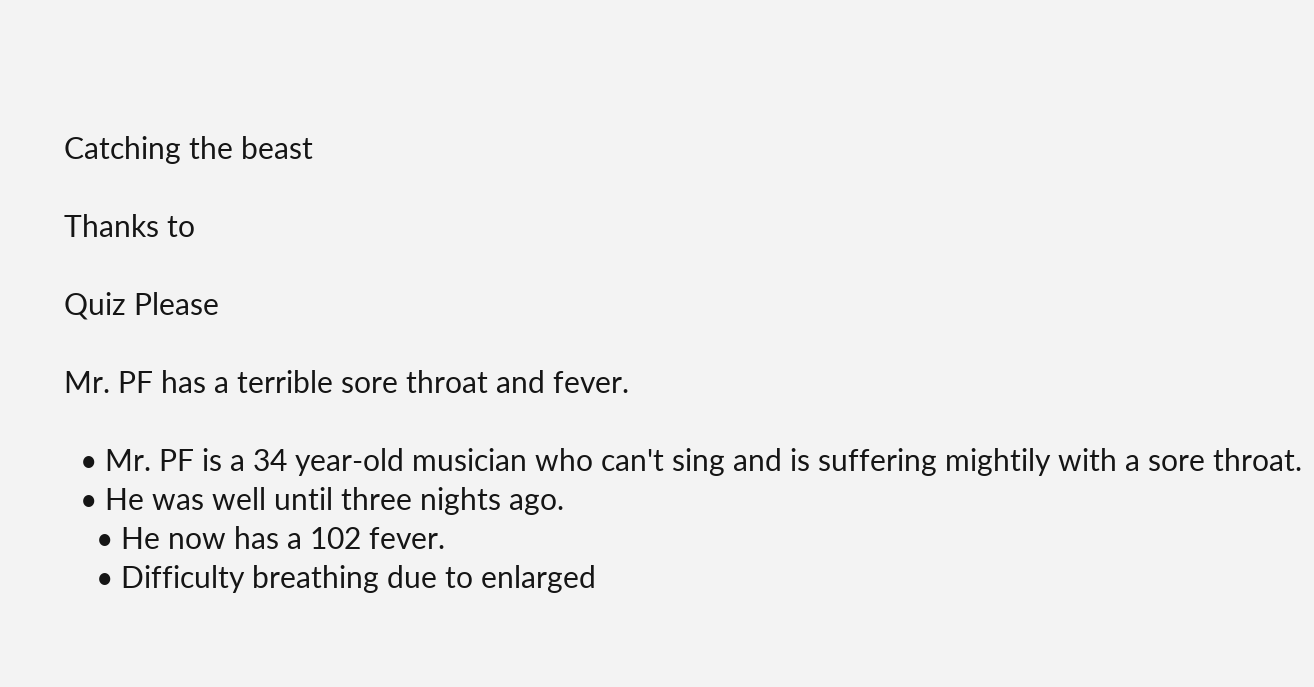Catching the beast

Thanks to

Quiz Please

Mr. PF has a terrible sore throat and fever.

  • Mr. PF is a 34 year-old musician who can't sing and is suffering mightily with a sore throat.
  • He was well until three nights ago.
    • He now has a 102 fever.
    • Difficulty breathing due to enlarged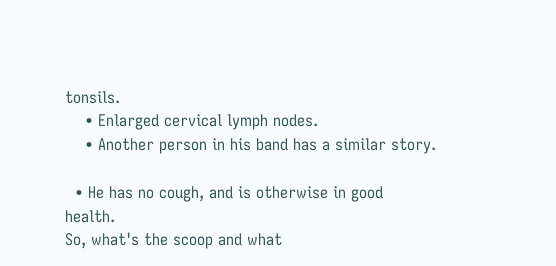tonsils.
    • Enlarged cervical lymph nodes.
    • Another person in his band has a similar story.

  • He has no cough, and is otherwise in good health.
So, what's the scoop and what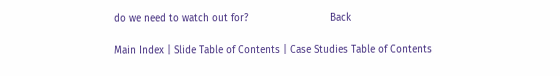do we need to watch out for?                           Back

Main Index | Slide Table of Contents | Case Studies Table of Contents